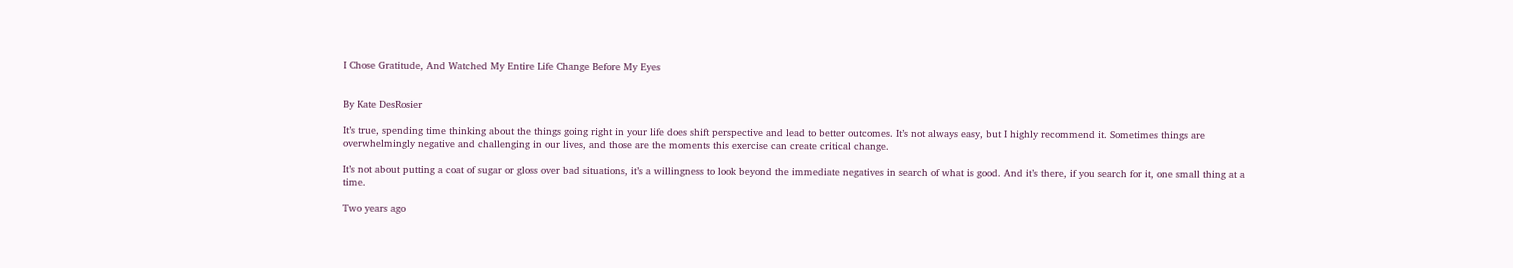I Chose Gratitude, And Watched My Entire Life Change Before My Eyes


By Kate DesRosier

It’s true, spending time thinking about the things going right in your life does shift perspective and lead to better outcomes. It’s not always easy, but I highly recommend it. Sometimes things are overwhelmingly negative and challenging in our lives, and those are the moments this exercise can create critical change.

It’s not about putting a coat of sugar or gloss over bad situations, it’s a willingness to look beyond the immediate negatives in search of what is good. And it’s there, if you search for it, one small thing at a time.

Two years ago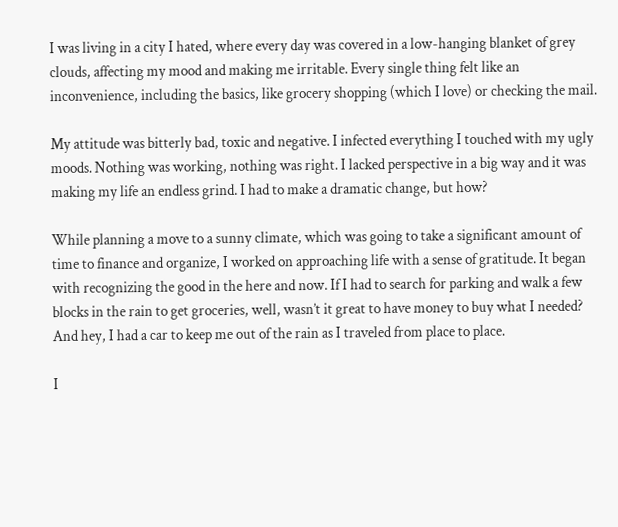I was living in a city I hated, where every day was covered in a low-hanging blanket of grey clouds, affecting my mood and making me irritable. Every single thing felt like an inconvenience, including the basics, like grocery shopping (which I love) or checking the mail.

My attitude was bitterly bad, toxic and negative. I infected everything I touched with my ugly moods. Nothing was working, nothing was right. I lacked perspective in a big way and it was making my life an endless grind. I had to make a dramatic change, but how?

While planning a move to a sunny climate, which was going to take a significant amount of time to finance and organize, I worked on approaching life with a sense of gratitude. It began with recognizing the good in the here and now. If I had to search for parking and walk a few blocks in the rain to get groceries, well, wasn’t it great to have money to buy what I needed? And hey, I had a car to keep me out of the rain as I traveled from place to place.

I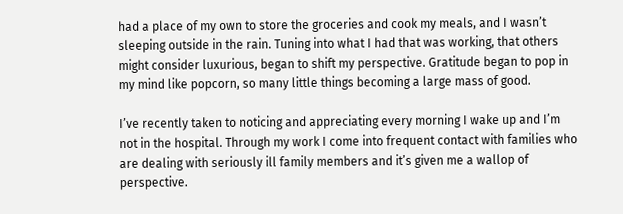had a place of my own to store the groceries and cook my meals, and I wasn’t sleeping outside in the rain. Tuning into what I had that was working, that others might consider luxurious, began to shift my perspective. Gratitude began to pop in my mind like popcorn, so many little things becoming a large mass of good.

I’ve recently taken to noticing and appreciating every morning I wake up and I’m not in the hospital. Through my work I come into frequent contact with families who are dealing with seriously ill family members and it’s given me a wallop of perspective.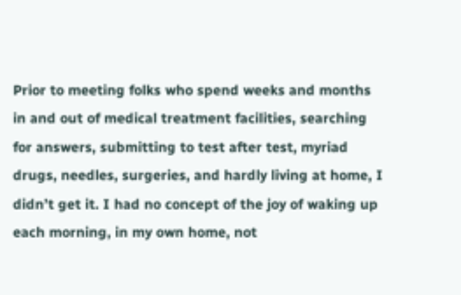Prior to meeting folks who spend weeks and months in and out of medical treatment facilities, searching for answers, submitting to test after test, myriad drugs, needles, surgeries, and hardly living at home, I didn’t get it. I had no concept of the joy of waking up each morning, in my own home, not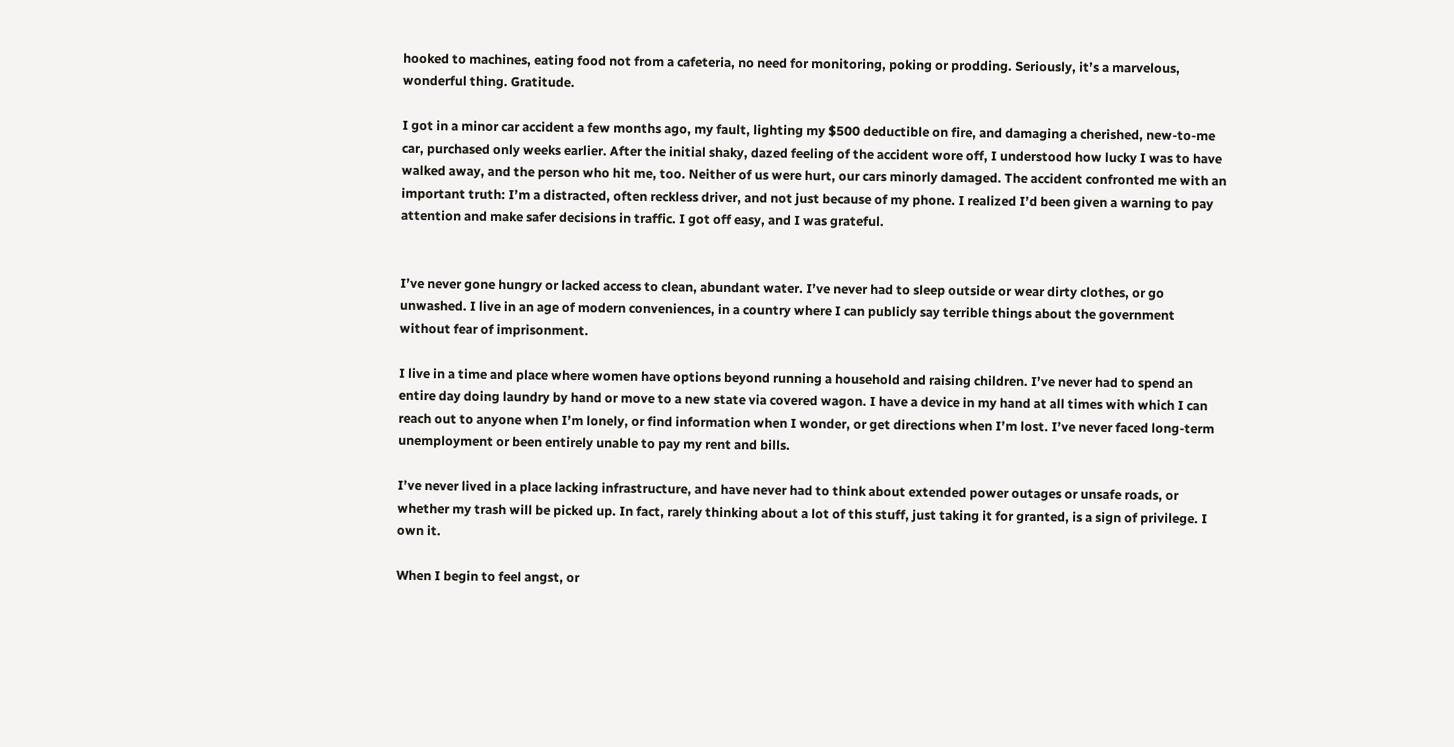hooked to machines, eating food not from a cafeteria, no need for monitoring, poking or prodding. Seriously, it’s a marvelous, wonderful thing. Gratitude.

I got in a minor car accident a few months ago, my fault, lighting my $500 deductible on fire, and damaging a cherished, new-to-me car, purchased only weeks earlier. After the initial shaky, dazed feeling of the accident wore off, I understood how lucky I was to have walked away, and the person who hit me, too. Neither of us were hurt, our cars minorly damaged. The accident confronted me with an important truth: I’m a distracted, often reckless driver, and not just because of my phone. I realized I’d been given a warning to pay attention and make safer decisions in traffic. I got off easy, and I was grateful.


I’ve never gone hungry or lacked access to clean, abundant water. I’ve never had to sleep outside or wear dirty clothes, or go unwashed. I live in an age of modern conveniences, in a country where I can publicly say terrible things about the government without fear of imprisonment.

I live in a time and place where women have options beyond running a household and raising children. I’ve never had to spend an entire day doing laundry by hand or move to a new state via covered wagon. I have a device in my hand at all times with which I can reach out to anyone when I’m lonely, or find information when I wonder, or get directions when I’m lost. I’ve never faced long-term unemployment or been entirely unable to pay my rent and bills.

I’ve never lived in a place lacking infrastructure, and have never had to think about extended power outages or unsafe roads, or whether my trash will be picked up. In fact, rarely thinking about a lot of this stuff, just taking it for granted, is a sign of privilege. I own it.

When I begin to feel angst, or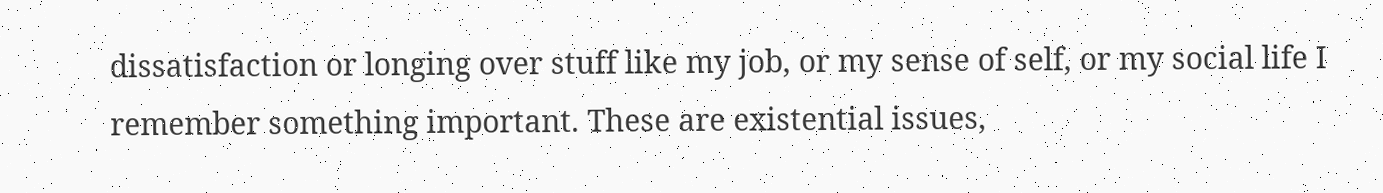dissatisfaction or longing over stuff like my job, or my sense of self, or my social life I remember something important. These are existential issues,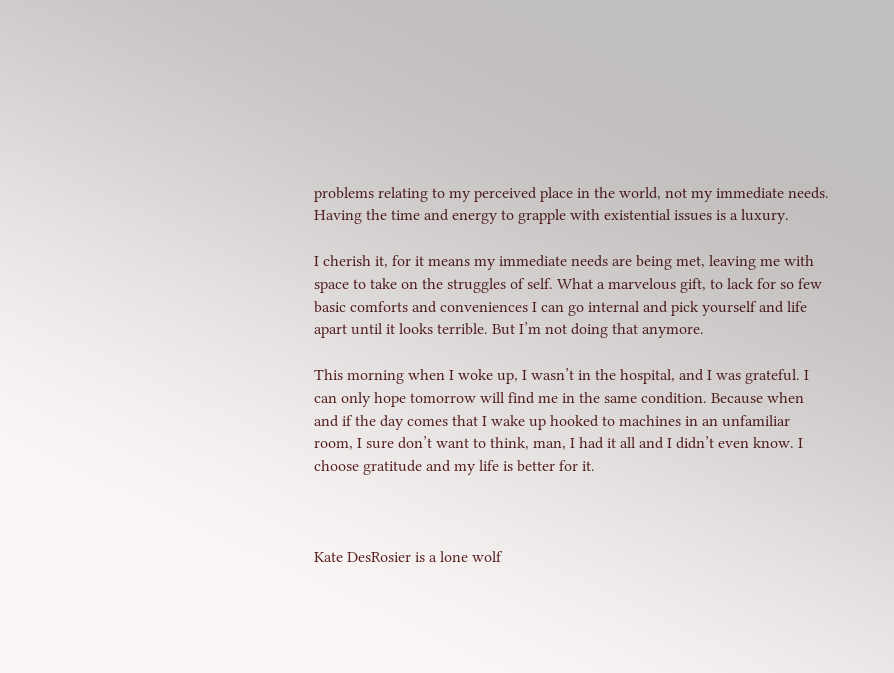problems relating to my perceived place in the world, not my immediate needs. Having the time and energy to grapple with existential issues is a luxury.

I cherish it, for it means my immediate needs are being met, leaving me with space to take on the struggles of self. What a marvelous gift, to lack for so few basic comforts and conveniences I can go internal and pick yourself and life apart until it looks terrible. But I’m not doing that anymore.

This morning when I woke up, I wasn’t in the hospital, and I was grateful. I can only hope tomorrow will find me in the same condition. Because when and if the day comes that I wake up hooked to machines in an unfamiliar room, I sure don’t want to think, man, I had it all and I didn’t even know. I choose gratitude and my life is better for it.



Kate DesRosier is a lone wolf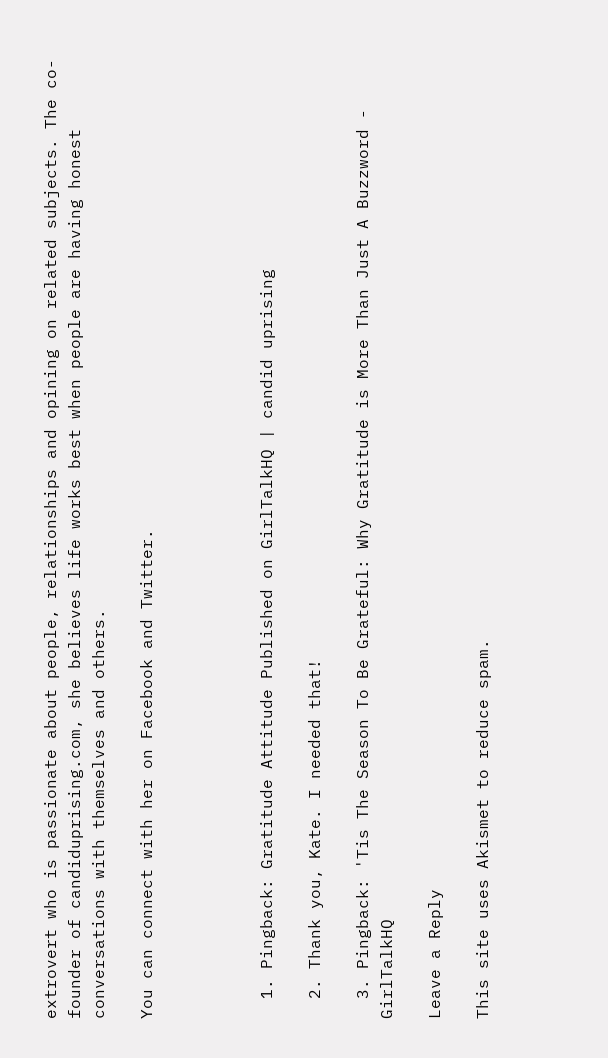extrovert who is passionate about people, relationships and opining on related subjects. The co-founder of candiduprising.com, she believes life works best when people are having honest conversations with themselves and others.

You can connect with her on Facebook and Twitter.




  1. Pingback: Gratitude Attitude Published on GirlTalkHQ | candid uprising

  2. Thank you, Kate. I needed that!

  3. Pingback: 'Tis The Season To Be Grateful: Why Gratitude is More Than Just A Buzzword - GirlTalkHQ

Leave a Reply

This site uses Akismet to reduce spam.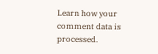Learn how your comment data is processed.